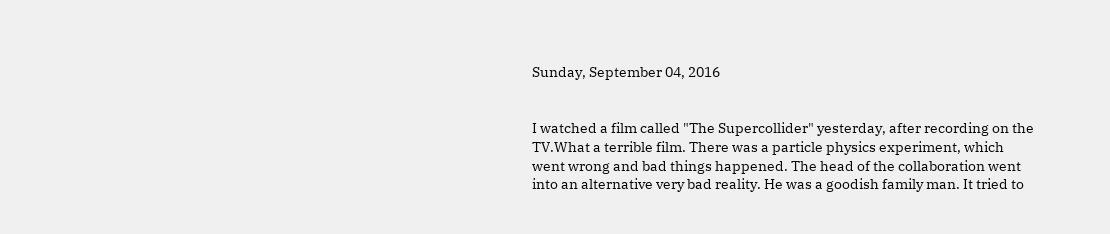Sunday, September 04, 2016


I watched a film called "The Supercollider" yesterday, after recording on the TV.What a terrible film. There was a particle physics experiment, which went wrong and bad things happened. The head of the collaboration went into an alternative very bad reality. He was a goodish family man. It tried to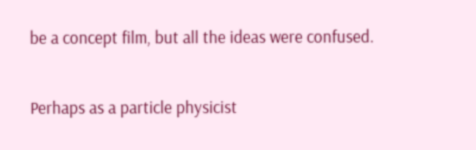be a concept film, but all the ideas were confused.

Perhaps as a particle physicist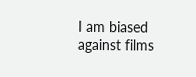I am biased against films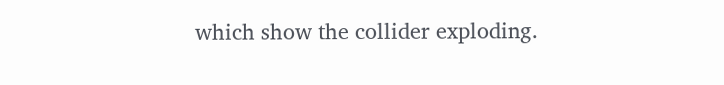which show the collider exploding.